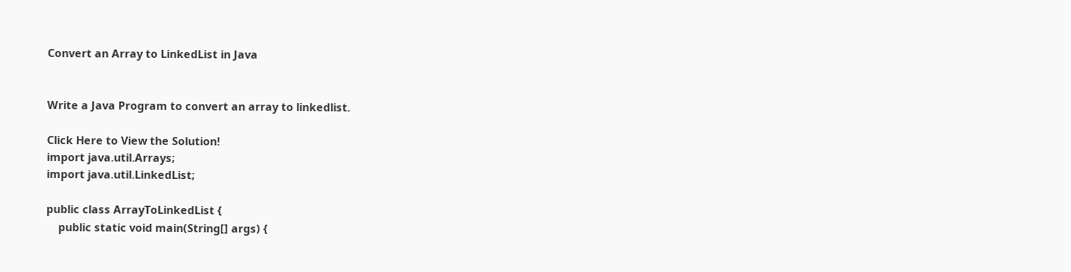Convert an Array to LinkedList in Java


Write a Java Program to convert an array to linkedlist.

Click Here to View the Solution!
import java.util.Arrays;
import java.util.LinkedList;

public class ArrayToLinkedList {
    public static void main(String[] args) {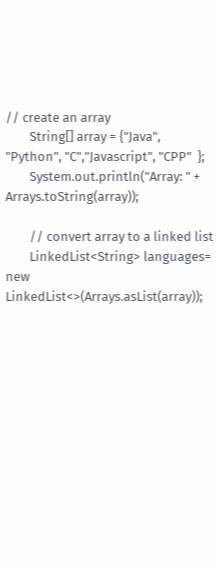// create an array
        String[] array = {"Java", "Python", "C","Javascript", "CPP"  };
        System.out.println("Array: " + Arrays.toString(array));

        // convert array to a linked list
        LinkedList<String> languages= new LinkedList<>(Arrays.asList(array));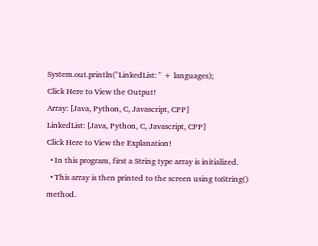System.out.println("LinkedList: " + languages);
Click Here to View the Output!
Array: [Java, Python, C, Javascript, CPP]
LinkedList: [Java, Python, C, Javascript, CPP]
Click Here to View the Explanation!
  • In this program, first a String type array is initialized.
  • This array is then printed to the screen using toString() method.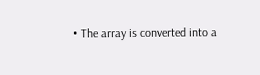• The array is converted into a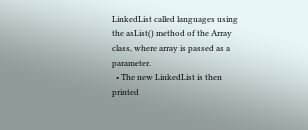LinkedList called languages using the asList() method of the Array class, where array is passed as a parameter.
  • The new LinkedList is then printed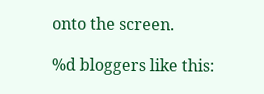onto the screen.

%d bloggers like this: